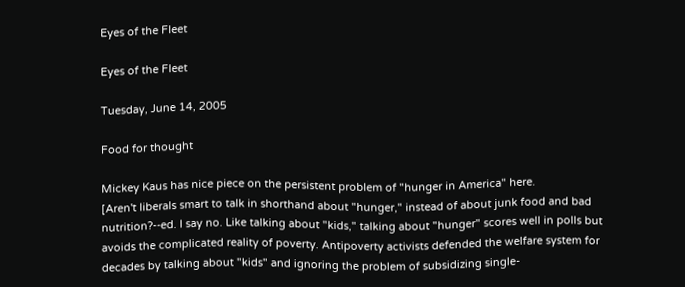Eyes of the Fleet

Eyes of the Fleet

Tuesday, June 14, 2005

Food for thought

Mickey Kaus has nice piece on the persistent problem of "hunger in America" here.
[Aren't liberals smart to talk in shorthand about "hunger," instead of about junk food and bad nutrition?--ed. I say no. Like talking about "kids," talking about "hunger" scores well in polls but avoids the complicated reality of poverty. Antipoverty activists defended the welfare system for decades by talking about "kids" and ignoring the problem of subsidizing single-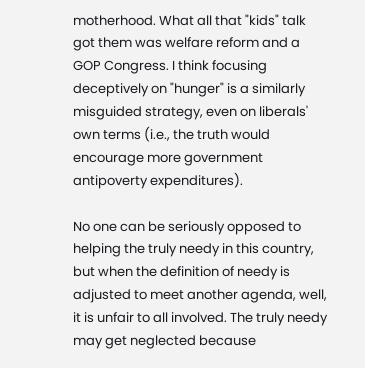motherhood. What all that "kids" talk got them was welfare reform and a GOP Congress. I think focusing deceptively on "hunger" is a similarly misguided strategy, even on liberals' own terms (i.e., the truth would encourage more government antipoverty expenditures).

No one can be seriously opposed to helping the truly needy in this country, but when the definition of needy is adjusted to meet another agenda, well, it is unfair to all involved. The truly needy may get neglected because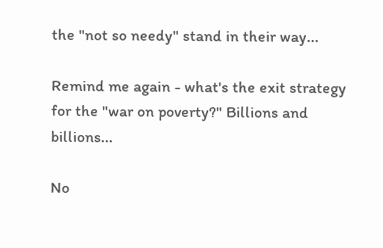the "not so needy" stand in their way...

Remind me again - what's the exit strategy for the "war on poverty?" Billions and billions...

No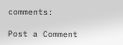comments:

Post a Comment